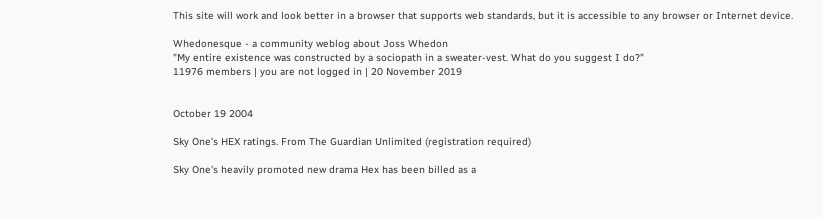This site will work and look better in a browser that supports web standards, but it is accessible to any browser or Internet device.

Whedonesque - a community weblog about Joss Whedon
"My entire existence was constructed by a sociopath in a sweater-vest. What do you suggest I do?"
11976 members | you are not logged in | 20 November 2019


October 19 2004

Sky One's HEX ratings. From The Guardian Unlimited (registration required)

Sky One's heavily promoted new drama Hex has been billed as a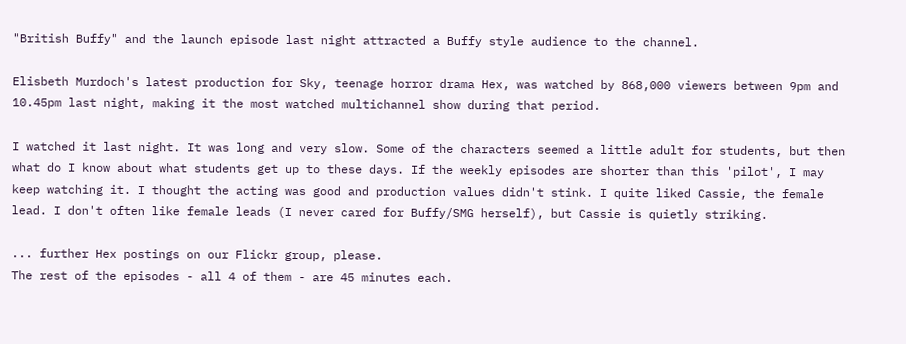"British Buffy" and the launch episode last night attracted a Buffy style audience to the channel.

Elisbeth Murdoch's latest production for Sky, teenage horror drama Hex, was watched by 868,000 viewers between 9pm and 10.45pm last night, making it the most watched multichannel show during that period.

I watched it last night. It was long and very slow. Some of the characters seemed a little adult for students, but then what do I know about what students get up to these days. If the weekly episodes are shorter than this 'pilot', I may keep watching it. I thought the acting was good and production values didn't stink. I quite liked Cassie, the female lead. I don't often like female leads (I never cared for Buffy/SMG herself), but Cassie is quietly striking.

... further Hex postings on our Flickr group, please.
The rest of the episodes - all 4 of them - are 45 minutes each.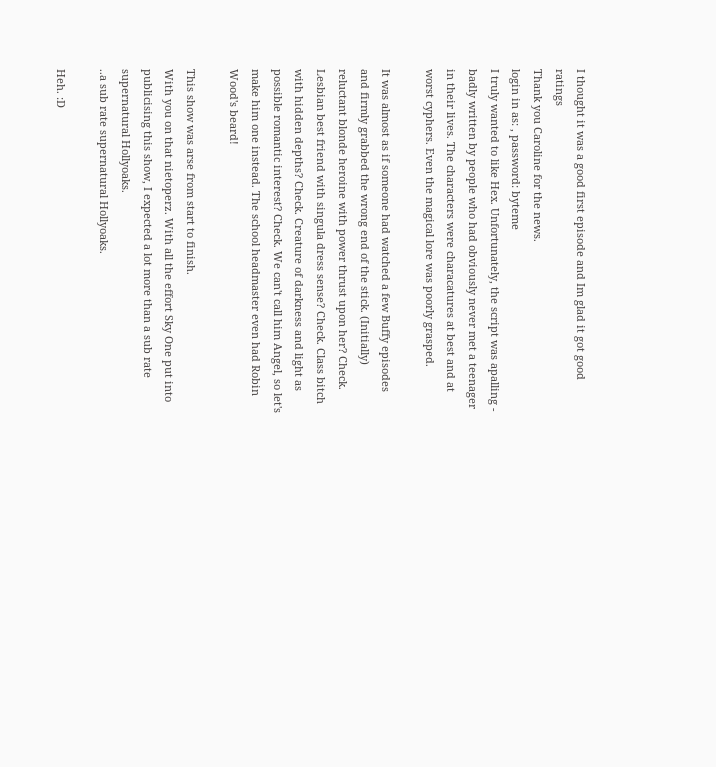I thought it was a good first episode and Im glad it got good ratings
Thank you Caroline for the news.
login in as: , password: byteme
I truly wanted to like Hex. Unfortunately, the script was apalling - badly written by people who had obviously never met a teenager in their lives. The characters were characatures at best and at worst cyphers. Even the magical lore was poorly grasped.

It was almost as if someone had watched a few Buffy episodes and firmly grabbed the wrong end of the stick. (Initially) reluctant blonde heroine with power thrust upon her? Check. Lesbian best friend with singula dress sense? Check. Class bitch with hidden depths? Check. Creature of darkness and light as possible romantic interest? Check. We can't call him Angel, so let's make him one instead. The school headmaster even had Robin Wood's beard!

This show was arse from start to finish.
With you on that nietoperz. With all the effort Sky One put into publicising this show, I expected a lot more than a sub rate supernatural Hollyoaks.
..a sub rate supernatural Hollyoaks.

Heh. :D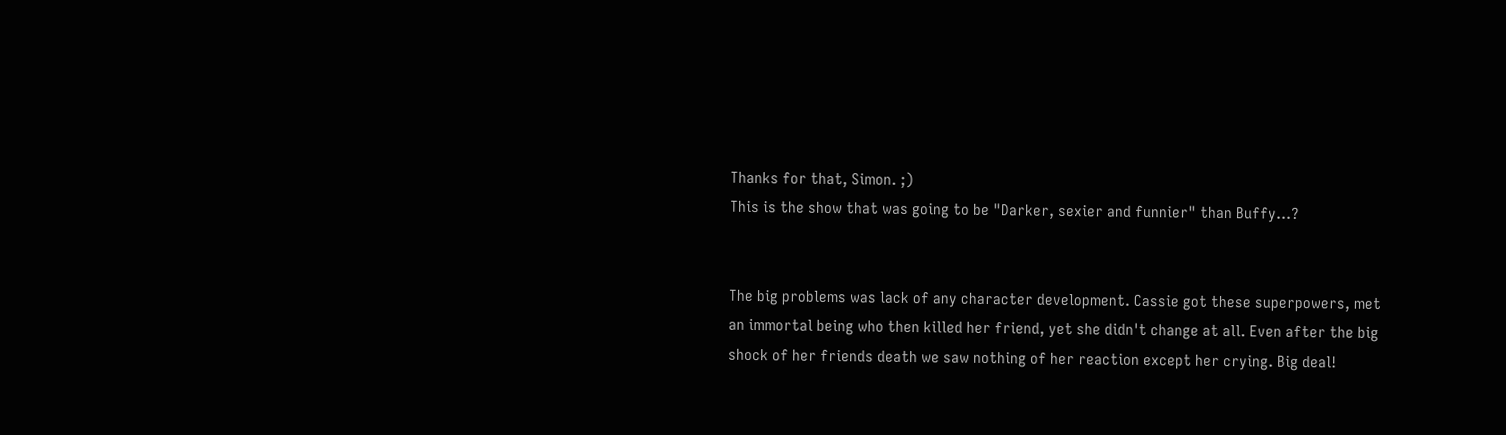Thanks for that, Simon. ;)
This is the show that was going to be "Darker, sexier and funnier" than Buffy...?


The big problems was lack of any character development. Cassie got these superpowers, met an immortal being who then killed her friend, yet she didn't change at all. Even after the big shock of her friends death we saw nothing of her reaction except her crying. Big deal!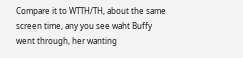Compare it to WTTH/TH, about the same screen time, any you see waht Buffy went through, her wanting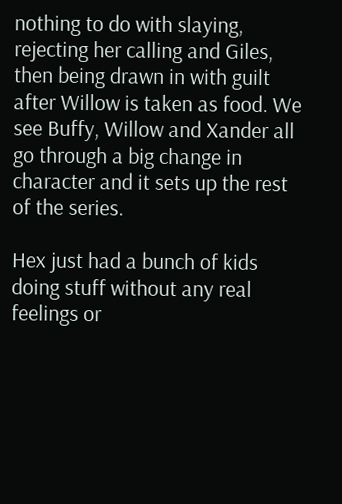nothing to do with slaying, rejecting her calling and Giles, then being drawn in with guilt after Willow is taken as food. We see Buffy, Willow and Xander all go through a big change in character and it sets up the rest of the series.

Hex just had a bunch of kids doing stuff without any real feelings or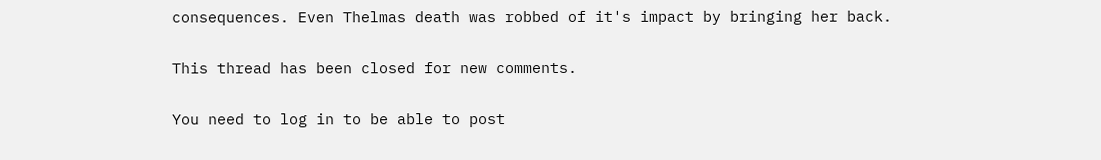consequences. Even Thelmas death was robbed of it's impact by bringing her back.

This thread has been closed for new comments.

You need to log in to be able to post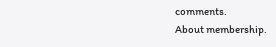comments.
About membership.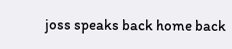joss speaks back home back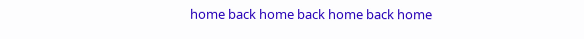home back home back home back home